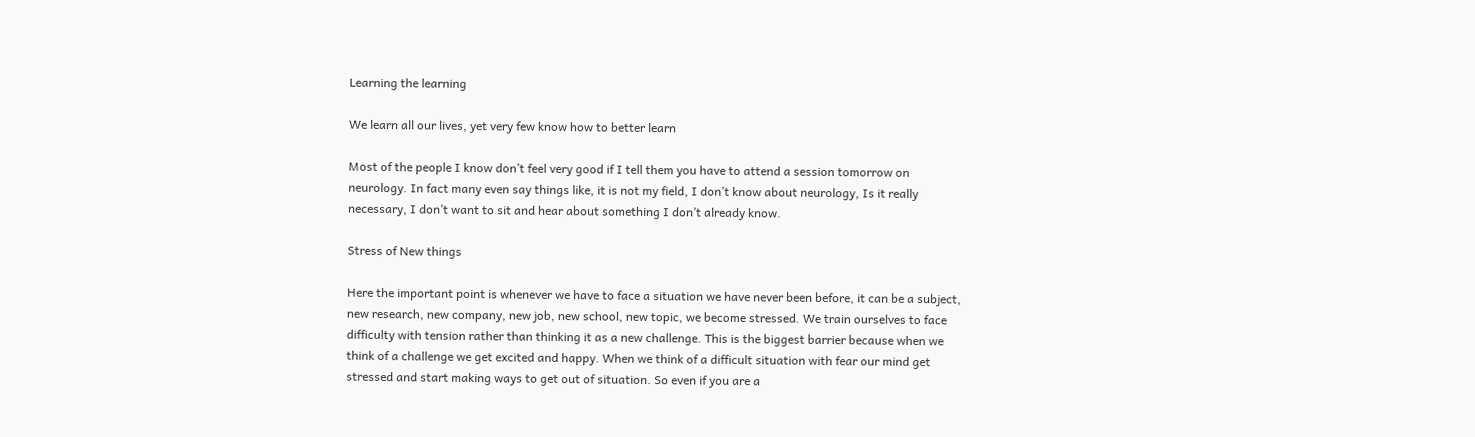Learning the learning

We learn all our lives, yet very few know how to better learn

Most of the people I know don’t feel very good if I tell them you have to attend a session tomorrow on neurology. In fact many even say things like, it is not my field, I don’t know about neurology, Is it really necessary, I don’t want to sit and hear about something I don’t already know.

Stress of New things

Here the important point is whenever we have to face a situation we have never been before, it can be a subject, new research, new company, new job, new school, new topic, we become stressed. We train ourselves to face difficulty with tension rather than thinking it as a new challenge. This is the biggest barrier because when we think of a challenge we get excited and happy. When we think of a difficult situation with fear our mind get stressed and start making ways to get out of situation. So even if you are a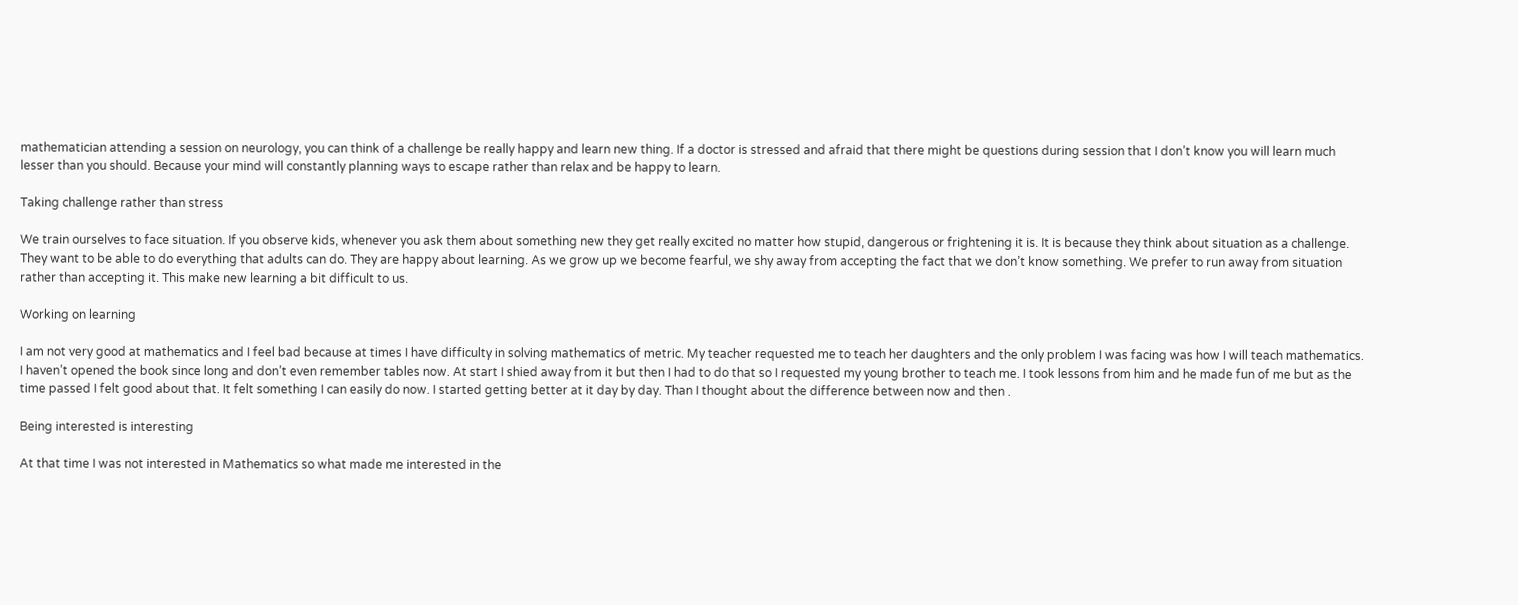mathematician attending a session on neurology, you can think of a challenge be really happy and learn new thing. If a doctor is stressed and afraid that there might be questions during session that I don’t know you will learn much lesser than you should. Because your mind will constantly planning ways to escape rather than relax and be happy to learn.

Taking challenge rather than stress

We train ourselves to face situation. If you observe kids, whenever you ask them about something new they get really excited no matter how stupid, dangerous or frightening it is. It is because they think about situation as a challenge. They want to be able to do everything that adults can do. They are happy about learning. As we grow up we become fearful, we shy away from accepting the fact that we don’t know something. We prefer to run away from situation rather than accepting it. This make new learning a bit difficult to us.

Working on learning

I am not very good at mathematics and I feel bad because at times I have difficulty in solving mathematics of metric. My teacher requested me to teach her daughters and the only problem I was facing was how I will teach mathematics. I haven’t opened the book since long and don’t even remember tables now. At start I shied away from it but then I had to do that so I requested my young brother to teach me. I took lessons from him and he made fun of me but as the time passed I felt good about that. It felt something I can easily do now. I started getting better at it day by day. Than I thought about the difference between now and then .

Being interested is interesting

At that time I was not interested in Mathematics so what made me interested in the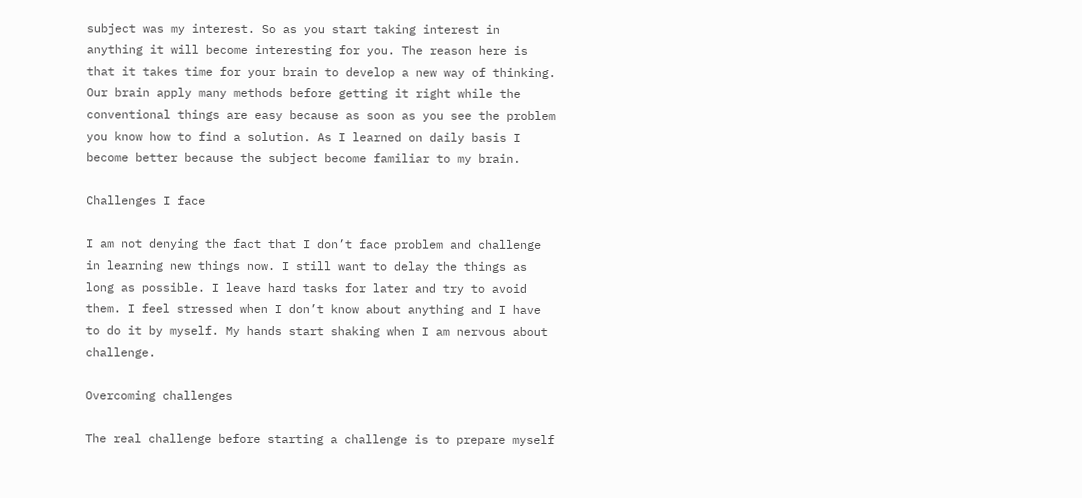subject was my interest. So as you start taking interest in anything it will become interesting for you. The reason here is that it takes time for your brain to develop a new way of thinking. Our brain apply many methods before getting it right while the conventional things are easy because as soon as you see the problem you know how to find a solution. As I learned on daily basis I become better because the subject become familiar to my brain.

Challenges I face

I am not denying the fact that I don’t face problem and challenge in learning new things now. I still want to delay the things as long as possible. I leave hard tasks for later and try to avoid them. I feel stressed when I don’t know about anything and I have to do it by myself. My hands start shaking when I am nervous about challenge.

Overcoming challenges

The real challenge before starting a challenge is to prepare myself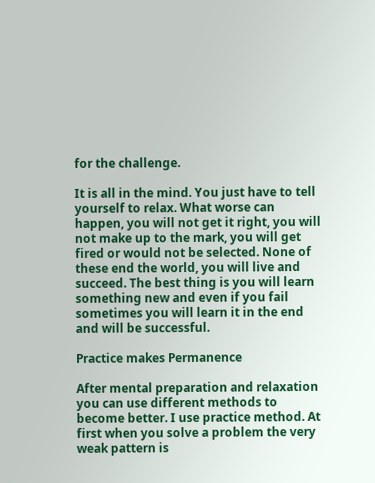for the challenge.

It is all in the mind. You just have to tell yourself to relax. What worse can happen, you will not get it right, you will not make up to the mark, you will get fired or would not be selected. None of these end the world, you will live and succeed. The best thing is you will learn something new and even if you fail sometimes you will learn it in the end and will be successful.

Practice makes Permanence

After mental preparation and relaxation you can use different methods to become better. I use practice method. At first when you solve a problem the very weak pattern is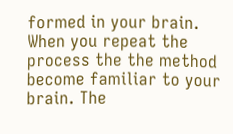formed in your brain. When you repeat the process the the method become familiar to your brain. The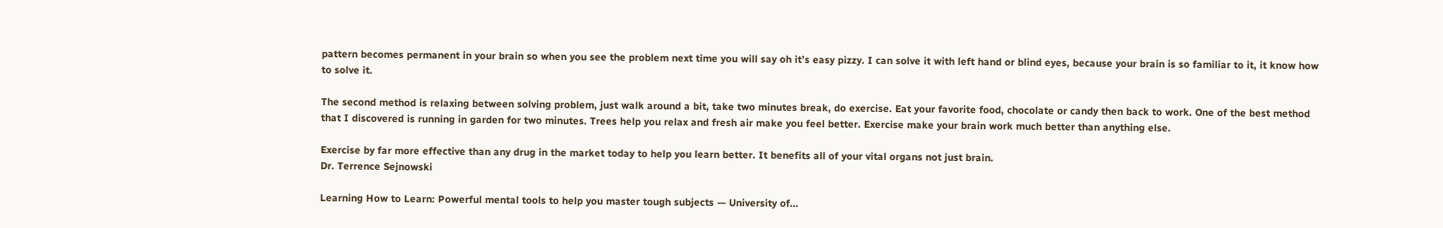pattern becomes permanent in your brain so when you see the problem next time you will say oh it’s easy pizzy. I can solve it with left hand or blind eyes, because your brain is so familiar to it, it know how to solve it.

The second method is relaxing between solving problem, just walk around a bit, take two minutes break, do exercise. Eat your favorite food, chocolate or candy then back to work. One of the best method that I discovered is running in garden for two minutes. Trees help you relax and fresh air make you feel better. Exercise make your brain work much better than anything else.

Exercise by far more effective than any drug in the market today to help you learn better. It benefits all of your vital organs not just brain.
Dr. Terrence Sejnowski

Learning How to Learn: Powerful mental tools to help you master tough subjects — University of…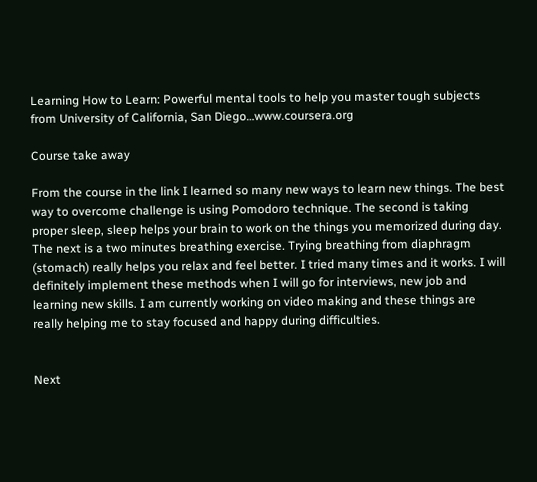Learning How to Learn: Powerful mental tools to help you master tough subjects from University of California, San Diego…www.coursera.org

Course take away

From the course in the link I learned so many new ways to learn new things. The best way to overcome challenge is using Pomodoro technique. The second is taking proper sleep, sleep helps your brain to work on the things you memorized during day. The next is a two minutes breathing exercise. Trying breathing from diaphragm (stomach) really helps you relax and feel better. I tried many times and it works. I will definitely implement these methods when I will go for interviews, new job and learning new skills. I am currently working on video making and these things are really helping me to stay focused and happy during difficulties.


Next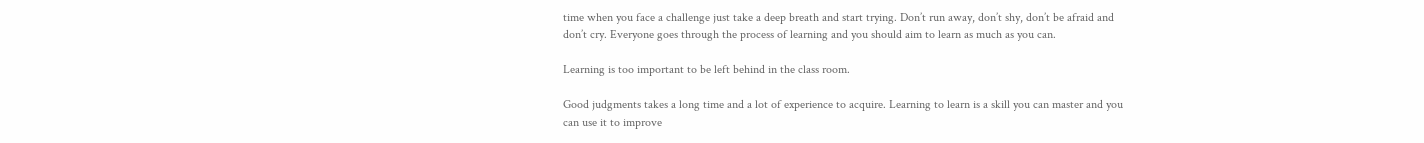time when you face a challenge just take a deep breath and start trying. Don’t run away, don’t shy, don’t be afraid and don’t cry. Everyone goes through the process of learning and you should aim to learn as much as you can.

Learning is too important to be left behind in the class room.

Good judgments takes a long time and a lot of experience to acquire. Learning to learn is a skill you can master and you can use it to improve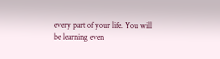every part of your life. You will be learning even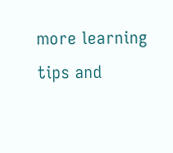more learning tips and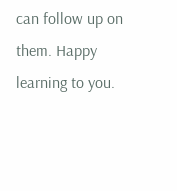can follow up on them. Happy learning to you.